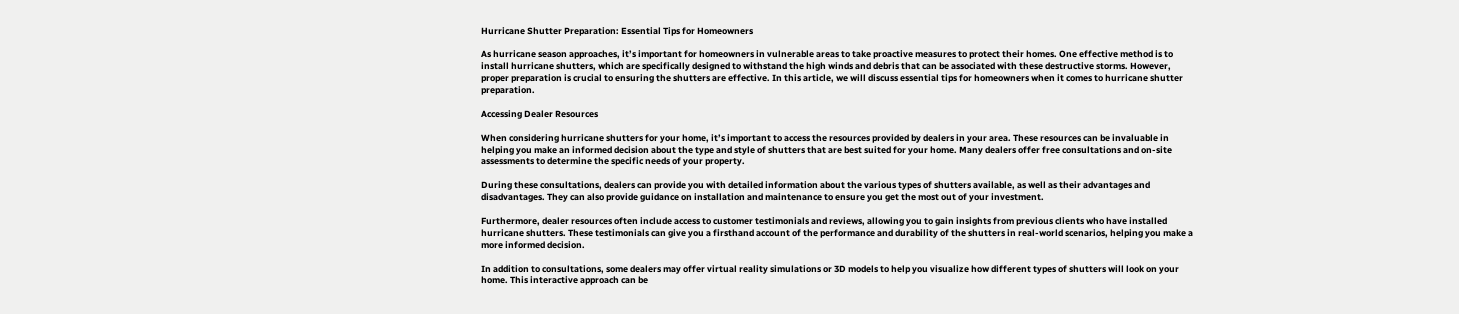Hurricane Shutter Preparation: Essential Tips for Homeowners

As hurricane season approaches, it’s important for homeowners in vulnerable areas to take proactive measures to protect their homes. One effective method is to install hurricane shutters, which are specifically designed to withstand the high winds and debris that can be associated with these destructive storms. However, proper preparation is crucial to ensuring the shutters are effective. In this article, we will discuss essential tips for homeowners when it comes to hurricane shutter preparation.

Accessing Dealer Resources

When considering hurricane shutters for your home, it’s important to access the resources provided by dealers in your area. These resources can be invaluable in helping you make an informed decision about the type and style of shutters that are best suited for your home. Many dealers offer free consultations and on-site assessments to determine the specific needs of your property.

During these consultations, dealers can provide you with detailed information about the various types of shutters available, as well as their advantages and disadvantages. They can also provide guidance on installation and maintenance to ensure you get the most out of your investment.

Furthermore, dealer resources often include access to customer testimonials and reviews, allowing you to gain insights from previous clients who have installed hurricane shutters. These testimonials can give you a firsthand account of the performance and durability of the shutters in real-world scenarios, helping you make a more informed decision.

In addition to consultations, some dealers may offer virtual reality simulations or 3D models to help you visualize how different types of shutters will look on your home. This interactive approach can be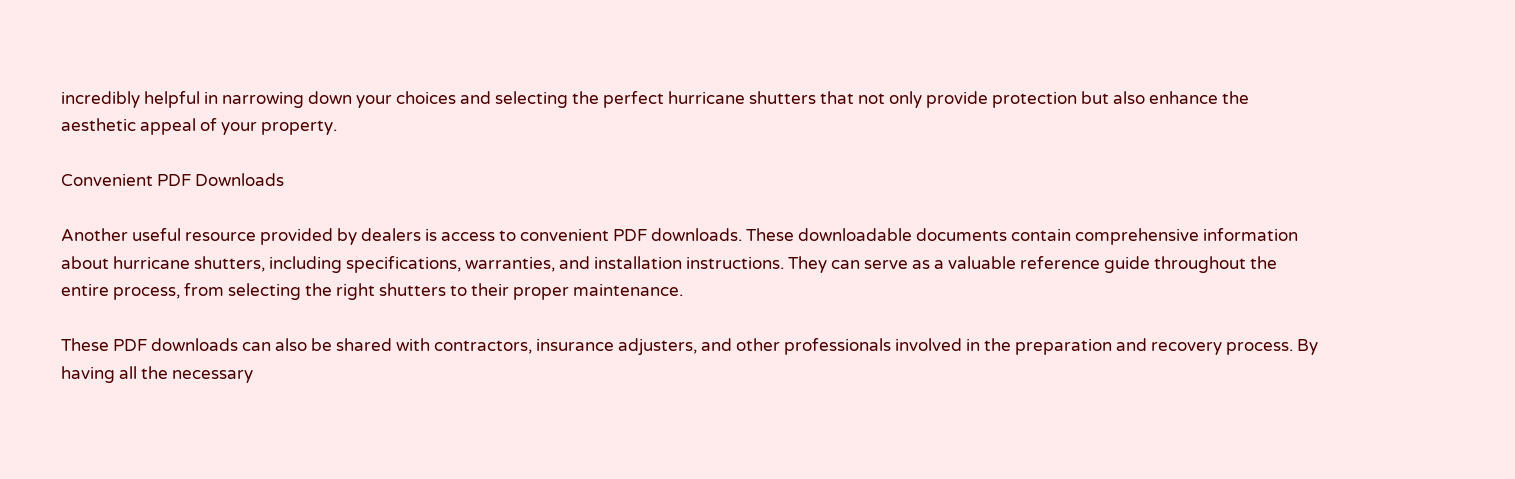incredibly helpful in narrowing down your choices and selecting the perfect hurricane shutters that not only provide protection but also enhance the aesthetic appeal of your property.

Convenient PDF Downloads

Another useful resource provided by dealers is access to convenient PDF downloads. These downloadable documents contain comprehensive information about hurricane shutters, including specifications, warranties, and installation instructions. They can serve as a valuable reference guide throughout the entire process, from selecting the right shutters to their proper maintenance.

These PDF downloads can also be shared with contractors, insurance adjusters, and other professionals involved in the preparation and recovery process. By having all the necessary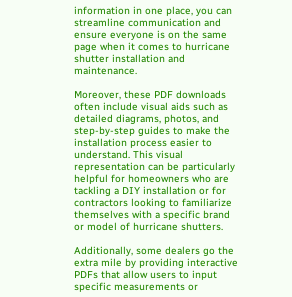information in one place, you can streamline communication and ensure everyone is on the same page when it comes to hurricane shutter installation and maintenance.

Moreover, these PDF downloads often include visual aids such as detailed diagrams, photos, and step-by-step guides to make the installation process easier to understand. This visual representation can be particularly helpful for homeowners who are tackling a DIY installation or for contractors looking to familiarize themselves with a specific brand or model of hurricane shutters.

Additionally, some dealers go the extra mile by providing interactive PDFs that allow users to input specific measurements or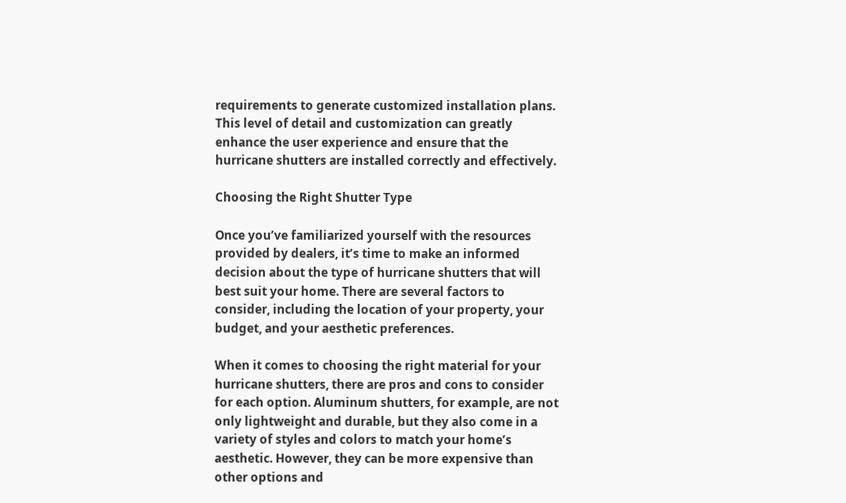requirements to generate customized installation plans. This level of detail and customization can greatly enhance the user experience and ensure that the hurricane shutters are installed correctly and effectively.

Choosing the Right Shutter Type

Once you’ve familiarized yourself with the resources provided by dealers, it’s time to make an informed decision about the type of hurricane shutters that will best suit your home. There are several factors to consider, including the location of your property, your budget, and your aesthetic preferences.

When it comes to choosing the right material for your hurricane shutters, there are pros and cons to consider for each option. Aluminum shutters, for example, are not only lightweight and durable, but they also come in a variety of styles and colors to match your home’s aesthetic. However, they can be more expensive than other options and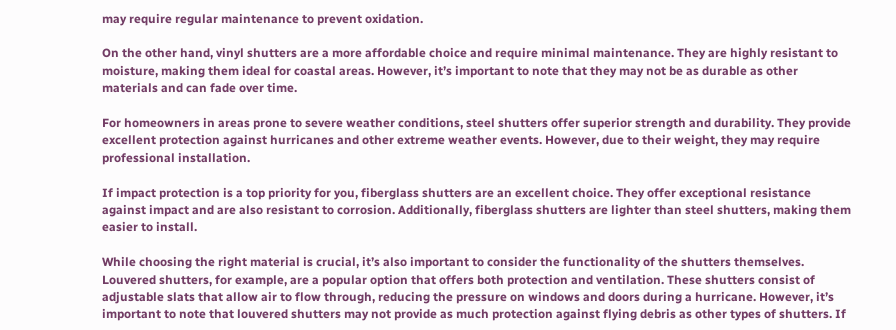may require regular maintenance to prevent oxidation.

On the other hand, vinyl shutters are a more affordable choice and require minimal maintenance. They are highly resistant to moisture, making them ideal for coastal areas. However, it’s important to note that they may not be as durable as other materials and can fade over time.

For homeowners in areas prone to severe weather conditions, steel shutters offer superior strength and durability. They provide excellent protection against hurricanes and other extreme weather events. However, due to their weight, they may require professional installation.

If impact protection is a top priority for you, fiberglass shutters are an excellent choice. They offer exceptional resistance against impact and are also resistant to corrosion. Additionally, fiberglass shutters are lighter than steel shutters, making them easier to install.

While choosing the right material is crucial, it’s also important to consider the functionality of the shutters themselves. Louvered shutters, for example, are a popular option that offers both protection and ventilation. These shutters consist of adjustable slats that allow air to flow through, reducing the pressure on windows and doors during a hurricane. However, it’s important to note that louvered shutters may not provide as much protection against flying debris as other types of shutters. If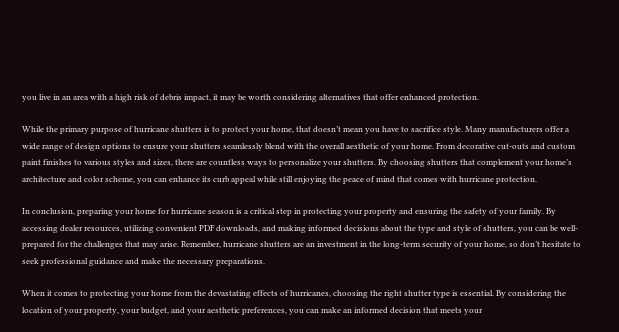you live in an area with a high risk of debris impact, it may be worth considering alternatives that offer enhanced protection.

While the primary purpose of hurricane shutters is to protect your home, that doesn’t mean you have to sacrifice style. Many manufacturers offer a wide range of design options to ensure your shutters seamlessly blend with the overall aesthetic of your home. From decorative cut-outs and custom paint finishes to various styles and sizes, there are countless ways to personalize your shutters. By choosing shutters that complement your home’s architecture and color scheme, you can enhance its curb appeal while still enjoying the peace of mind that comes with hurricane protection.

In conclusion, preparing your home for hurricane season is a critical step in protecting your property and ensuring the safety of your family. By accessing dealer resources, utilizing convenient PDF downloads, and making informed decisions about the type and style of shutters, you can be well-prepared for the challenges that may arise. Remember, hurricane shutters are an investment in the long-term security of your home, so don’t hesitate to seek professional guidance and make the necessary preparations.

When it comes to protecting your home from the devastating effects of hurricanes, choosing the right shutter type is essential. By considering the location of your property, your budget, and your aesthetic preferences, you can make an informed decision that meets your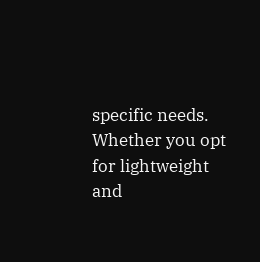specific needs. Whether you opt for lightweight and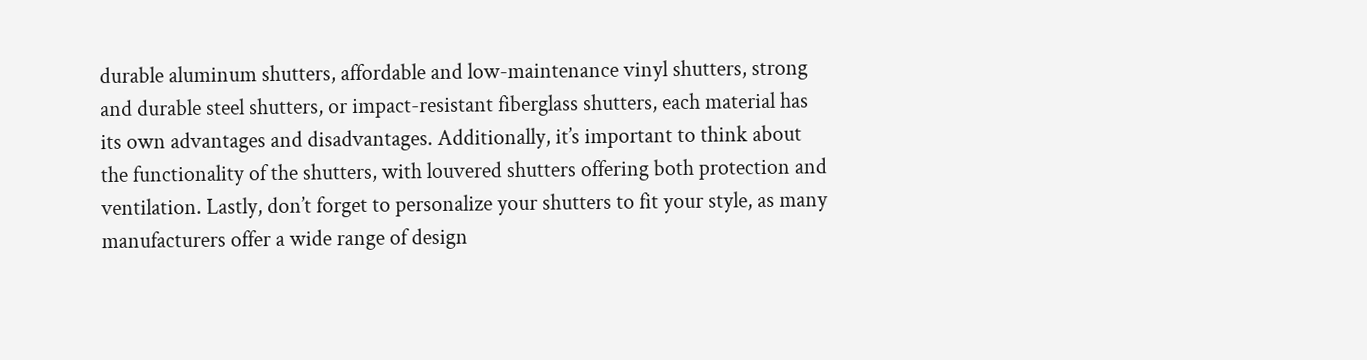durable aluminum shutters, affordable and low-maintenance vinyl shutters, strong and durable steel shutters, or impact-resistant fiberglass shutters, each material has its own advantages and disadvantages. Additionally, it’s important to think about the functionality of the shutters, with louvered shutters offering both protection and ventilation. Lastly, don’t forget to personalize your shutters to fit your style, as many manufacturers offer a wide range of design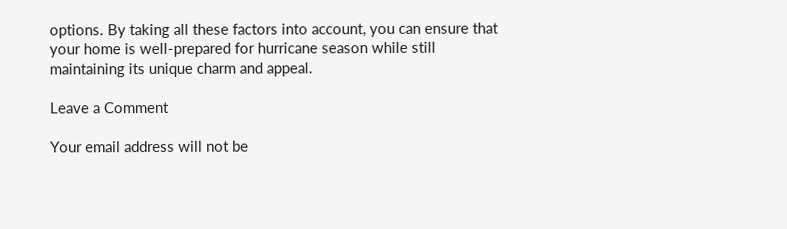options. By taking all these factors into account, you can ensure that your home is well-prepared for hurricane season while still maintaining its unique charm and appeal.

Leave a Comment

Your email address will not be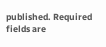published. Required fields are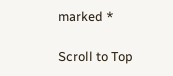marked *

Scroll to Top